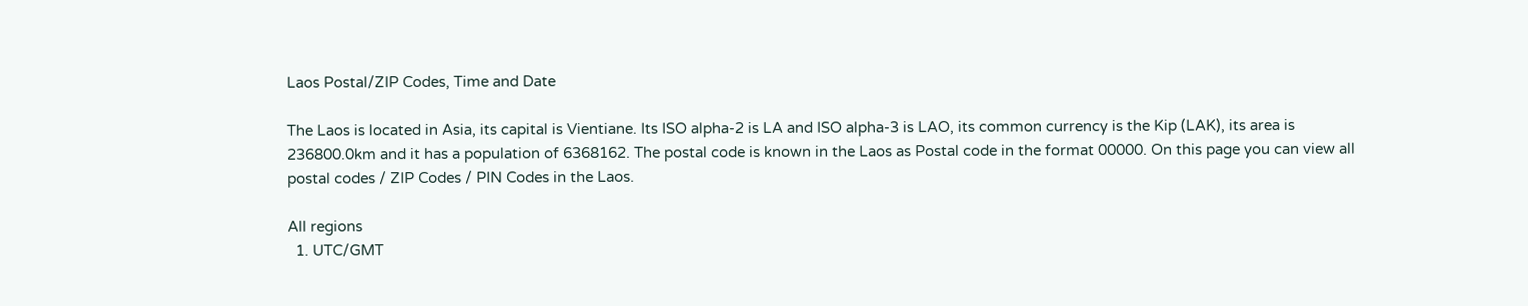Laos Postal/ZIP Codes, Time and Date

The Laos is located in Asia, its capital is Vientiane. Its ISO alpha-2 is LA and ISO alpha-3 is LAO, its common currency is the Kip (LAK), its area is 236800.0km and it has a population of 6368162. The postal code is known in the Laos as Postal code in the format 00000. On this page you can view all postal codes / ZIP Codes / PIN Codes in the Laos.

All regions
  1. UTC/GMT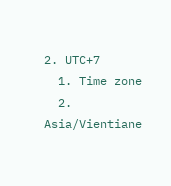2. UTC+7
  1. Time zone
  2. Asia/Vientiane